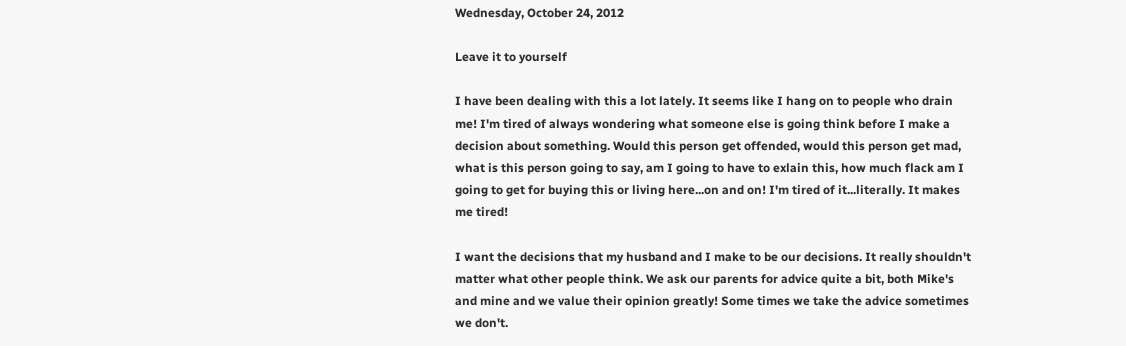Wednesday, October 24, 2012

Leave it to yourself

I have been dealing with this a lot lately. It seems like I hang on to people who drain me! I'm tired of always wondering what someone else is going think before I make a decision about something. Would this person get offended, would this person get mad, what is this person going to say, am I going to have to exlain this, how much flack am I going to get for buying this or living here...on and on! I'm tired of it...literally. It makes me tired!

I want the decisions that my husband and I make to be our decisions. It really shouldn't matter what other people think. We ask our parents for advice quite a bit, both Mike's and mine and we value their opinion greatly! Some times we take the advice sometimes we don't.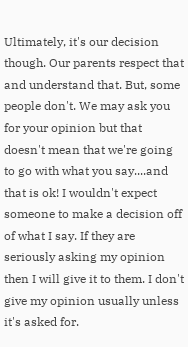Ultimately, it's our decision though. Our parents respect that and understand that. But, some people don't. We may ask you for your opinion but that doesn't mean that we're going to go with what you say....and that is ok! I wouldn't expect someone to make a decision off of what I say. If they are seriously asking my opinion then I will give it to them. I don't give my opinion usually unless it's asked for.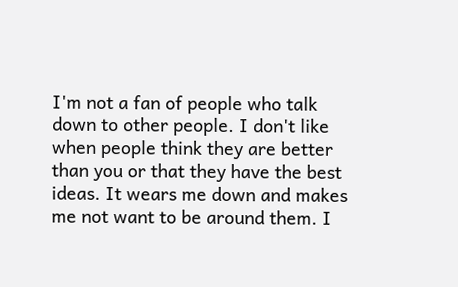I'm not a fan of people who talk down to other people. I don't like when people think they are better than you or that they have the best ideas. It wears me down and makes me not want to be around them. I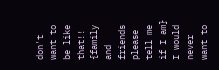don't want to be like that!! {family and friends please tell me if I am} I would never want to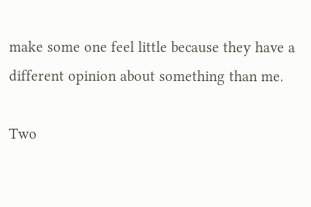make some one feel little because they have a different opinion about something than me.

Two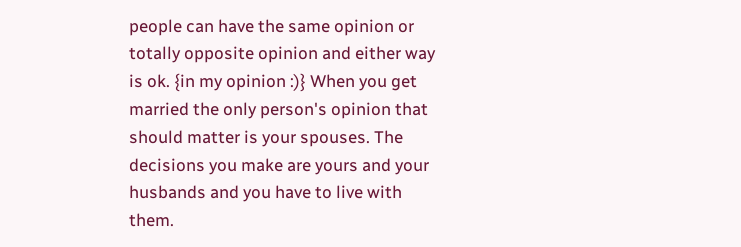people can have the same opinion or totally opposite opinion and either way is ok. {in my opinion :)} When you get married the only person's opinion that should matter is your spouses. The decisions you make are yours and your husbands and you have to live with them.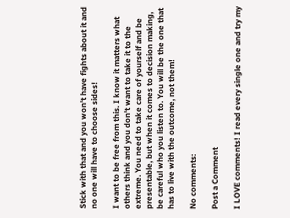Stick with that and you won't have fights about it and no one will have to choose sides!

I want to be free from this. I know it matters what others think and you don't want to take it to the extreme. You need to take care of yourself and be presentable, but when it comes to decision making, be careful who you listen to. You will be the one that has to live with the outcome, not them!

No comments:

Post a Comment

I LOVE comments! I read every single one and try my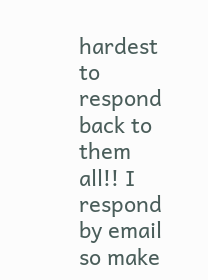hardest to respond back to them all!! I respond by email so make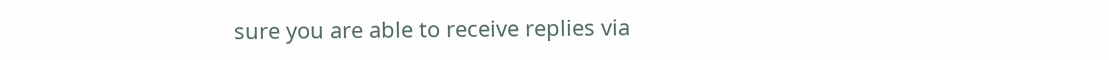sure you are able to receive replies via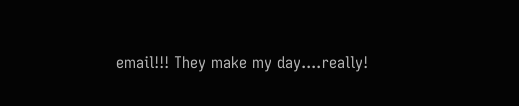email!!! They make my day....really!